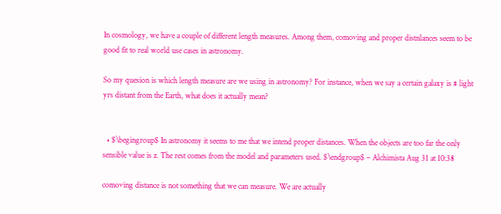In cosmology, we have a couple of different length measures. Among them, comoving and proper distnlances seem to be good fit to real world use cases in astronomy.

So my quesion is which length measure are we using in astronomy? For instance, when we say a certain galaxy is # light yrs distant from the Earth, what does it actually mean?


  • $\begingroup$ In astronomy it seems to me that we intend proper distances. When the objects are too far the only sensible value is z. The rest comes from the model and parameters used. $\endgroup$ – Alchimista Aug 31 at 10:38

comoving distance is not something that we can measure. We are actually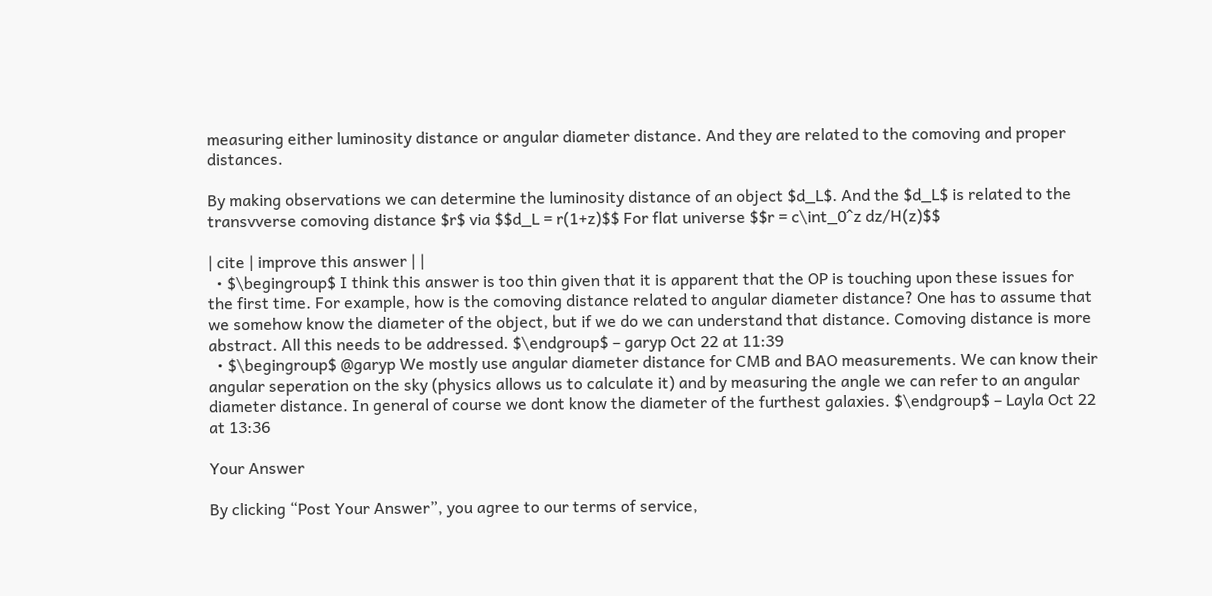measuring either luminosity distance or angular diameter distance. And they are related to the comoving and proper distances.

By making observations we can determine the luminosity distance of an object $d_L$. And the $d_L$ is related to the transvverse comoving distance $r$ via $$d_L = r(1+z)$$ For flat universe $$r = c\int_0^z dz/H(z)$$

| cite | improve this answer | |
  • $\begingroup$ I think this answer is too thin given that it is apparent that the OP is touching upon these issues for the first time. For example, how is the comoving distance related to angular diameter distance? One has to assume that we somehow know the diameter of the object, but if we do we can understand that distance. Comoving distance is more abstract. All this needs to be addressed. $\endgroup$ – garyp Oct 22 at 11:39
  • $\begingroup$ @garyp We mostly use angular diameter distance for CMB and BAO measurements. We can know their angular seperation on the sky (physics allows us to calculate it) and by measuring the angle we can refer to an angular diameter distance. In general of course we dont know the diameter of the furthest galaxies. $\endgroup$ – Layla Oct 22 at 13:36

Your Answer

By clicking “Post Your Answer”, you agree to our terms of service,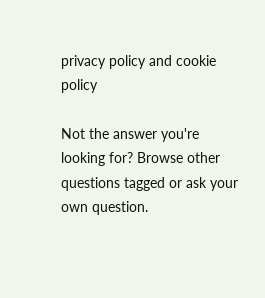privacy policy and cookie policy

Not the answer you're looking for? Browse other questions tagged or ask your own question.